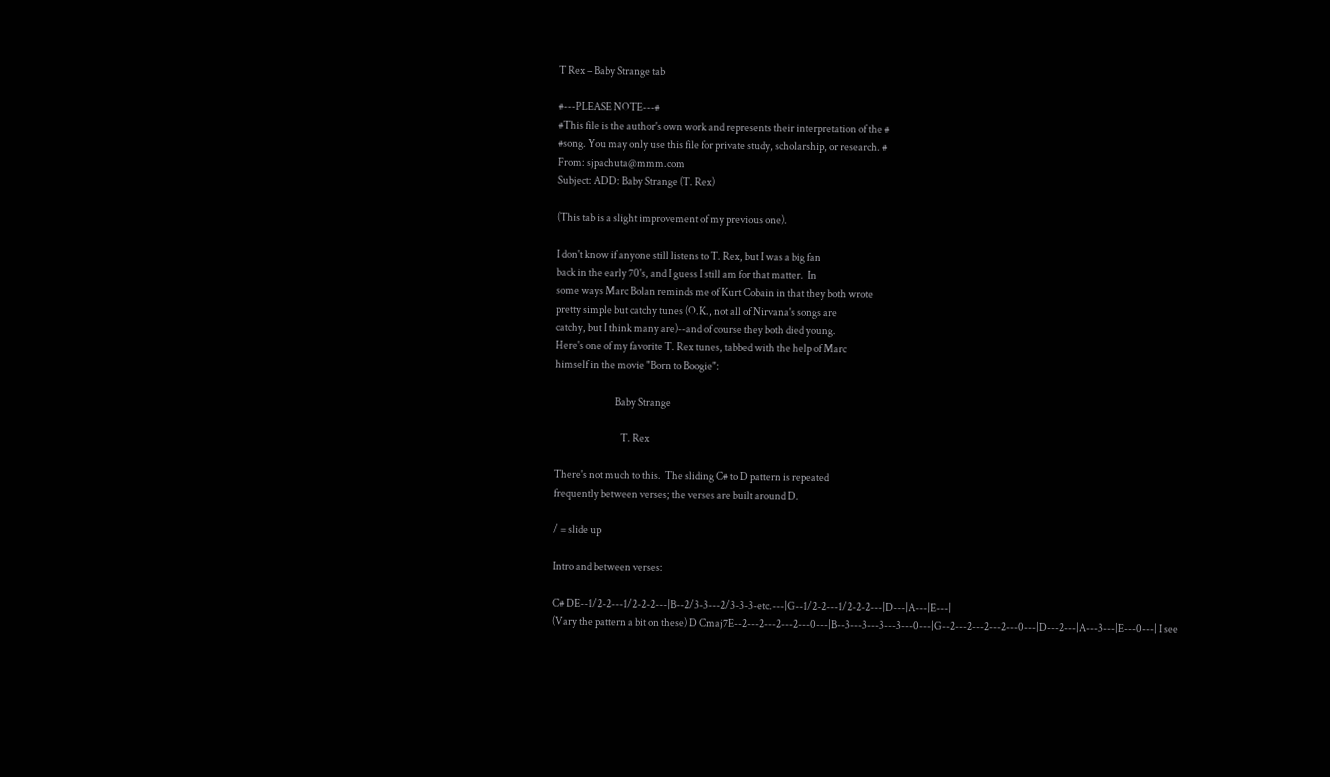T Rex – Baby Strange tab

#---PLEASE NOTE---#
#This file is the author's own work and represents their interpretation of the #
#song. You may only use this file for private study, scholarship, or research. #
From: sjpachuta@mmm.com
Subject: ADD: Baby Strange (T. Rex)

(This tab is a slight improvement of my previous one).

I don't know if anyone still listens to T. Rex, but I was a big fan
back in the early 70's, and I guess I still am for that matter.  In
some ways Marc Bolan reminds me of Kurt Cobain in that they both wrote
pretty simple but catchy tunes (O.K., not all of Nirvana's songs are
catchy, but I think many are)--and of course they both died young.
Here's one of my favorite T. Rex tunes, tabbed with the help of Marc
himself in the movie "Born to Boogie":

                              Baby Strange

                                 T. Rex

There's not much to this.  The sliding C# to D pattern is repeated
frequently between verses; the verses are built around D.

/ = slide up

Intro and between verses:

C# DE--1/2-2---1/2-2-2---|B--2/3-3---2/3-3-3-etc.---|G--1/2-2---1/2-2-2---|D---|A---|E---|
(Vary the pattern a bit on these) D Cmaj7E--2---2---2---2---0---|B--3---3---3---3---0---|G--2---2---2---2---0---|D---2---|A---3---|E---0---| I see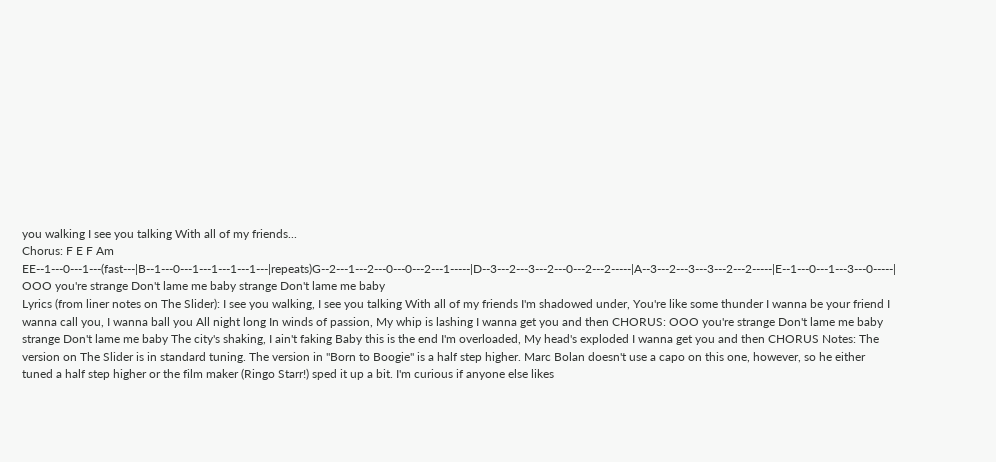you walking I see you talking With all of my friends...
Chorus: F E F Am EE--1---0---1---(fast---|B--1---0---1---1---1---1---|repeats)G--2---1---2---0---0---2---1-----|D--3---2---3---2---0---2---2-----|A--3---2---3---3---2---2-----|E--1---0---1---3---0-----| OOO you're strange Don't lame me baby strange Don't lame me baby
Lyrics (from liner notes on The Slider): I see you walking, I see you talking With all of my friends I'm shadowed under, You're like some thunder I wanna be your friend I wanna call you, I wanna ball you All night long In winds of passion, My whip is lashing I wanna get you and then CHORUS: OOO you're strange Don't lame me baby strange Don't lame me baby The city's shaking, I ain't faking Baby this is the end I'm overloaded, My head's exploded I wanna get you and then CHORUS Notes: The version on The Slider is in standard tuning. The version in "Born to Boogie" is a half step higher. Marc Bolan doesn't use a capo on this one, however, so he either tuned a half step higher or the film maker (Ringo Starr!) sped it up a bit. I'm curious if anyone else likes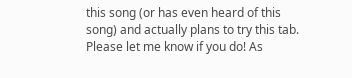this song (or has even heard of this song) and actually plans to try this tab. Please let me know if you do! As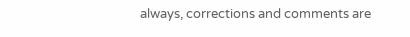always, corrections and comments are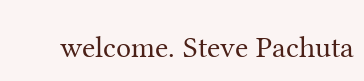welcome. Steve Pachuta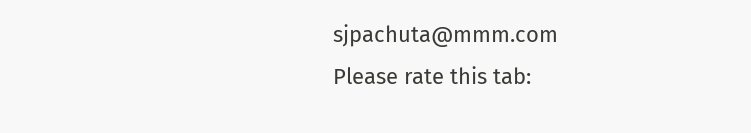sjpachuta@mmm.com
Please rate this tab: